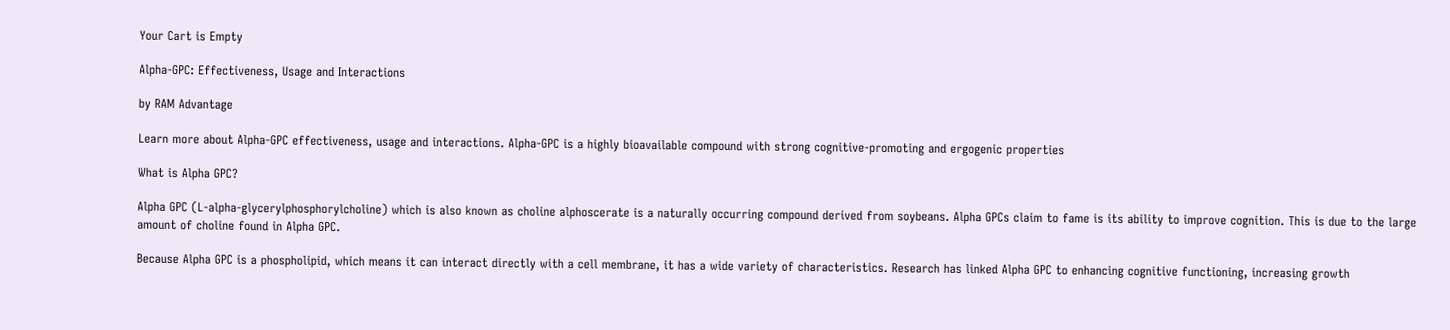Your Cart is Empty

Alpha-GPC: Effectiveness, Usage and Interactions

by RAM Advantage

Learn more about Alpha-GPC effectiveness, usage and interactions. Alpha-GPC is a highly bioavailable compound with strong cognitive-promoting and ergogenic properties

What is Alpha GPC?

Alpha GPC (L-alpha-glycerylphosphorylcholine) which is also known as choline alphoscerate is a naturally occurring compound derived from soybeans. Alpha GPCs claim to fame is its ability to improve cognition. This is due to the large amount of choline found in Alpha GPC.

Because Alpha GPC is a phospholipid, which means it can interact directly with a cell membrane, it has a wide variety of characteristics. Research has linked Alpha GPC to enhancing cognitive functioning, increasing growth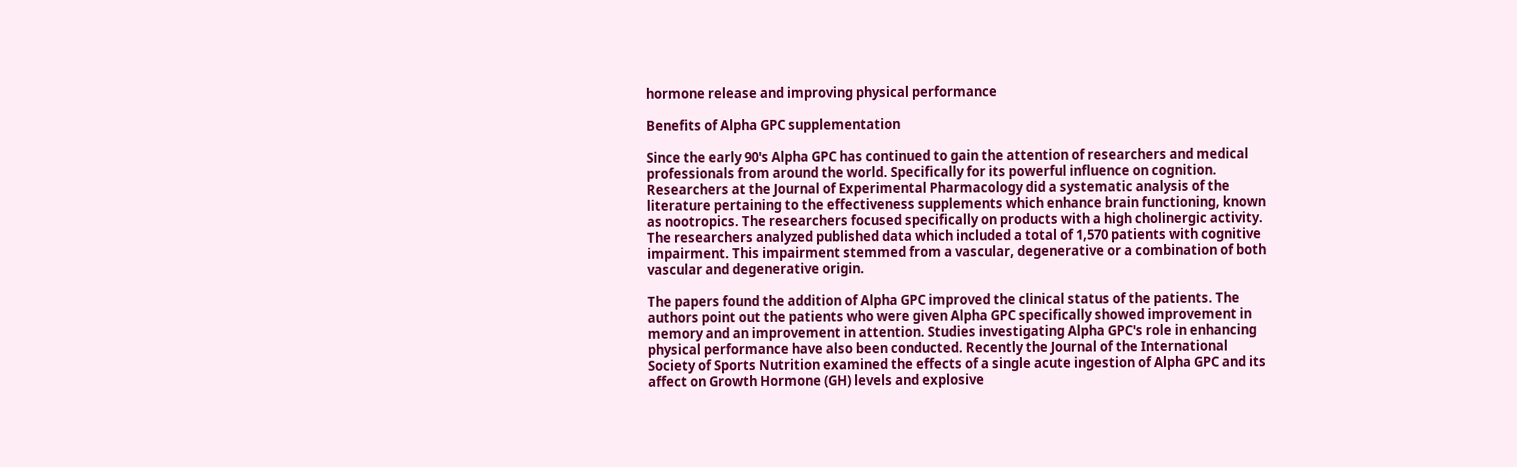hormone release and improving physical performance

Benefits of Alpha GPC supplementation

Since the early 90's Alpha GPC has continued to gain the attention of researchers and medical professionals from around the world. Specifically for its powerful influence on cognition. Researchers at the Journal of Experimental Pharmacology did a systematic analysis of the literature pertaining to the effectiveness supplements which enhance brain functioning, known as nootropics. The researchers focused specifically on products with a high cholinergic activity. The researchers analyzed published data which included a total of 1,570 patients with cognitive impairment. This impairment stemmed from a vascular, degenerative or a combination of both vascular and degenerative origin.

The papers found the addition of Alpha GPC improved the clinical status of the patients. The authors point out the patients who were given Alpha GPC specifically showed improvement in memory and an improvement in attention. Studies investigating Alpha GPC's role in enhancing physical performance have also been conducted. Recently the Journal of the International Society of Sports Nutrition examined the effects of a single acute ingestion of Alpha GPC and its affect on Growth Hormone (GH) levels and explosive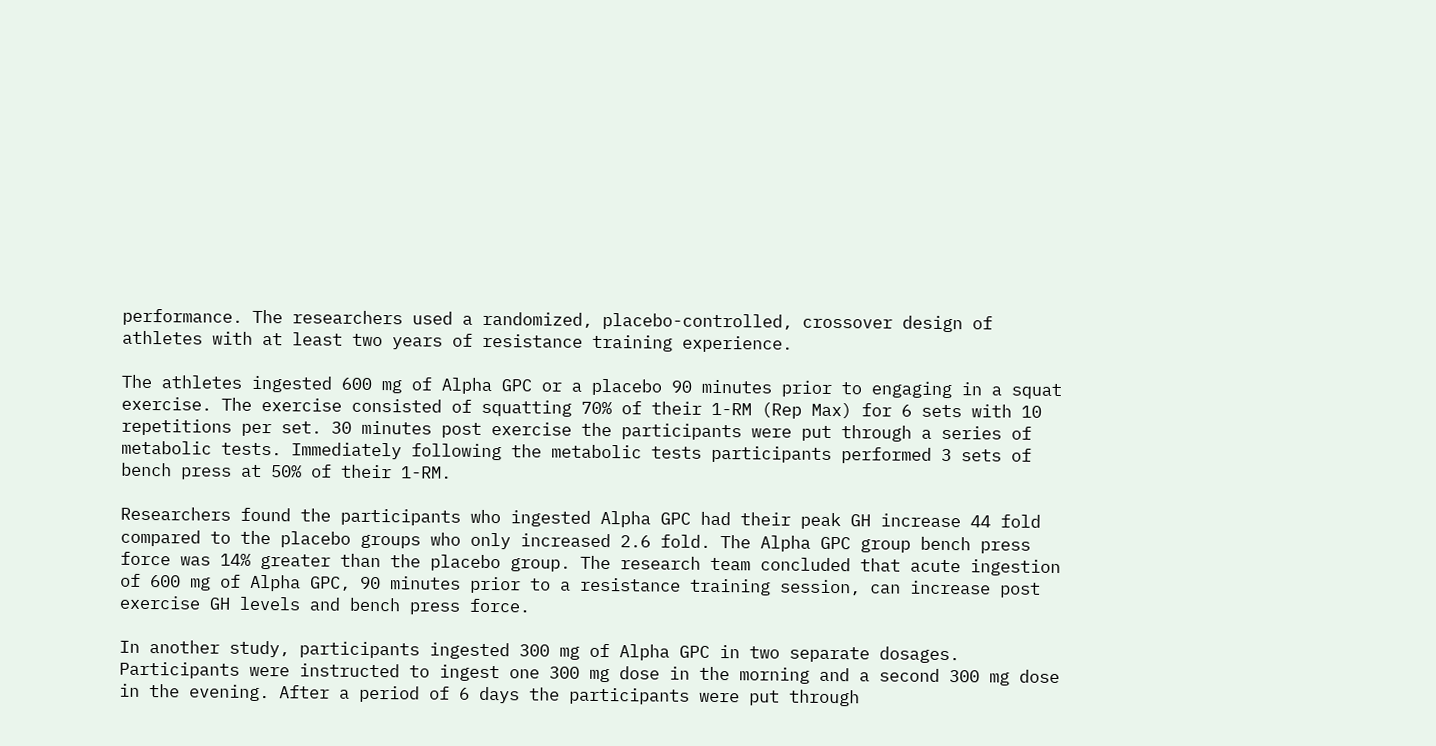performance. The researchers used a randomized, placebo-controlled, crossover design of athletes with at least two years of resistance training experience.

The athletes ingested 600 mg of Alpha GPC or a placebo 90 minutes prior to engaging in a squat exercise. The exercise consisted of squatting 70% of their 1-RM (Rep Max) for 6 sets with 10 repetitions per set. 30 minutes post exercise the participants were put through a series of metabolic tests. Immediately following the metabolic tests participants performed 3 sets of bench press at 50% of their 1-RM.

Researchers found the participants who ingested Alpha GPC had their peak GH increase 44 fold compared to the placebo groups who only increased 2.6 fold. The Alpha GPC group bench press force was 14% greater than the placebo group. The research team concluded that acute ingestion of 600 mg of Alpha GPC, 90 minutes prior to a resistance training session, can increase post exercise GH levels and bench press force.

In another study, participants ingested 300 mg of Alpha GPC in two separate dosages. Participants were instructed to ingest one 300 mg dose in the morning and a second 300 mg dose in the evening. After a period of 6 days the participants were put through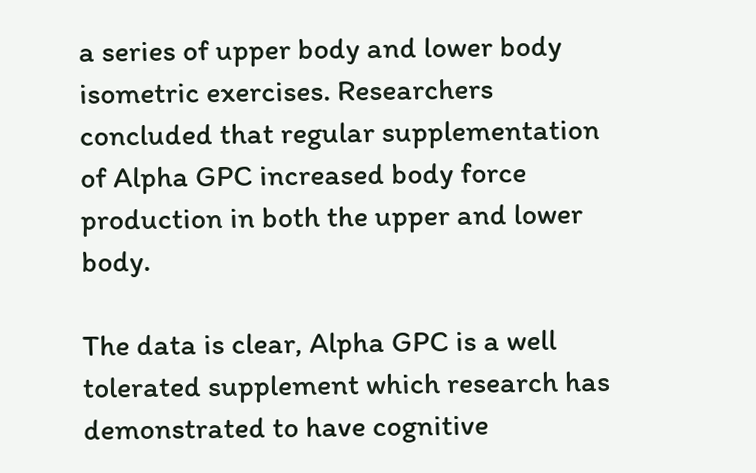a series of upper body and lower body isometric exercises. Researchers concluded that regular supplementation of Alpha GPC increased body force production in both the upper and lower body.

The data is clear, Alpha GPC is a well tolerated supplement which research has demonstrated to have cognitive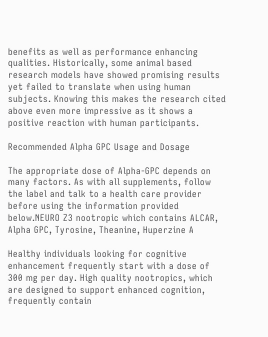benefits as well as performance enhancing qualities. Historically, some animal based research models have showed promising results yet failed to translate when using human subjects. Knowing this makes the research cited above even more impressive as it shows a positive reaction with human participants.

Recommended Alpha GPC Usage and Dosage

The appropriate dose of Alpha-GPC depends on many factors. As with all supplements, follow the label and talk to a health care provider before using the information provided below.NEURO Z3 nootropic which contains ALCAR, Alpha GPC, Tyrosine, Theanine, Huperzine A

Healthy individuals looking for cognitive enhancement frequently start with a dose of 300 mg per day. High quality nootropics, which are designed to support enhanced cognition, frequently contain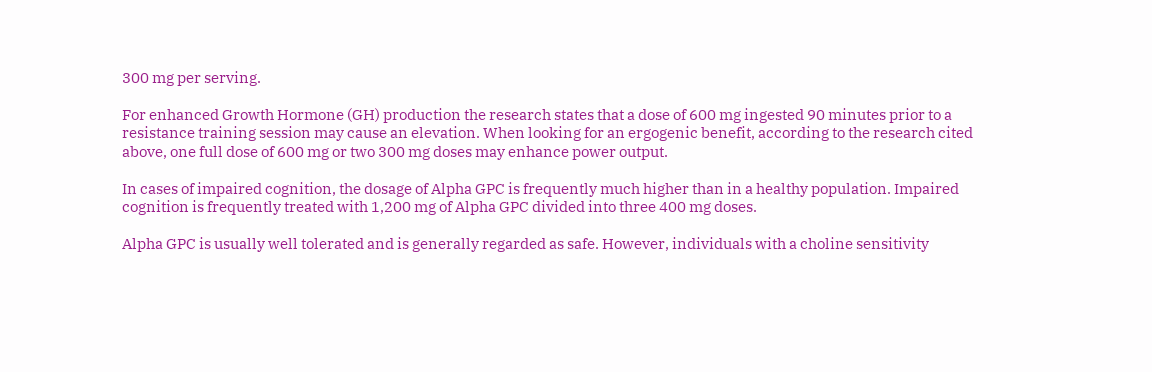300 mg per serving.

For enhanced Growth Hormone (GH) production the research states that a dose of 600 mg ingested 90 minutes prior to a resistance training session may cause an elevation. When looking for an ergogenic benefit, according to the research cited above, one full dose of 600 mg or two 300 mg doses may enhance power output.

In cases of impaired cognition, the dosage of Alpha GPC is frequently much higher than in a healthy population. Impaired cognition is frequently treated with 1,200 mg of Alpha GPC divided into three 400 mg doses.

Alpha GPC is usually well tolerated and is generally regarded as safe. However, individuals with a choline sensitivity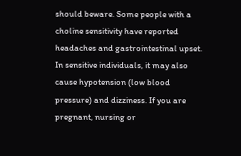should beware. Some people with a choline sensitivity have reported headaches and gastrointestinal upset.
In sensitive individuals, it may also cause hypotension (low blood pressure) and dizziness. If you are pregnant, nursing or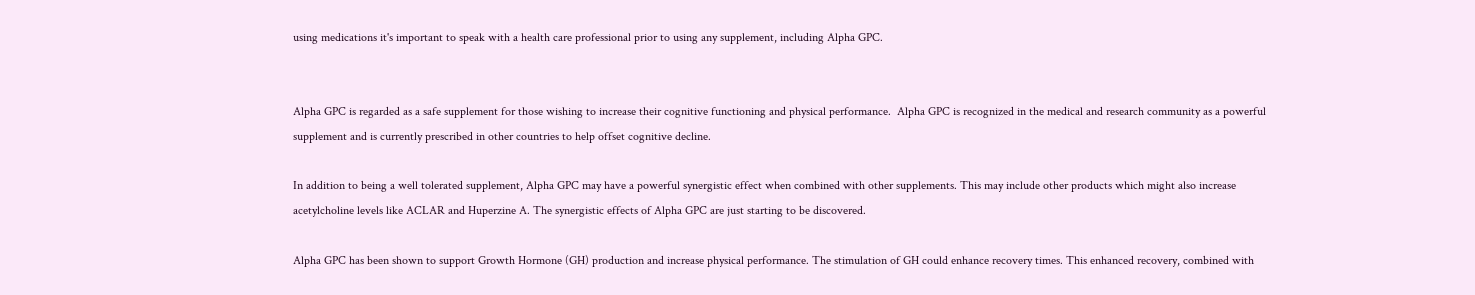using medications it's important to speak with a health care professional prior to using any supplement, including Alpha GPC.


Alpha GPC is regarded as a safe supplement for those wishing to increase their cognitive functioning and physical performance.  Alpha GPC is recognized in the medical and research community as a powerful supplement and is currently prescribed in other countries to help offset cognitive decline.

In addition to being a well tolerated supplement, Alpha GPC may have a powerful synergistic effect when combined with other supplements. This may include other products which might also increase acetylcholine levels like ACLAR and Huperzine A. The synergistic effects of Alpha GPC are just starting to be discovered.

Alpha GPC has been shown to support Growth Hormone (GH) production and increase physical performance. The stimulation of GH could enhance recovery times. This enhanced recovery, combined with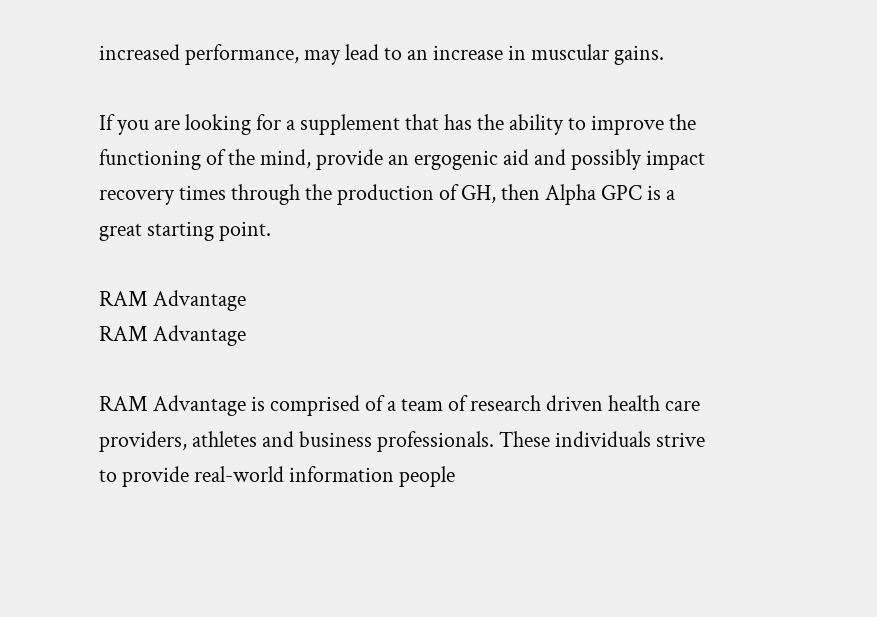increased performance, may lead to an increase in muscular gains.

If you are looking for a supplement that has the ability to improve the functioning of the mind, provide an ergogenic aid and possibly impact recovery times through the production of GH, then Alpha GPC is a great starting point.

RAM Advantage
RAM Advantage

RAM Advantage is comprised of a team of research driven health care providers, athletes and business professionals. These individuals strive to provide real-world information people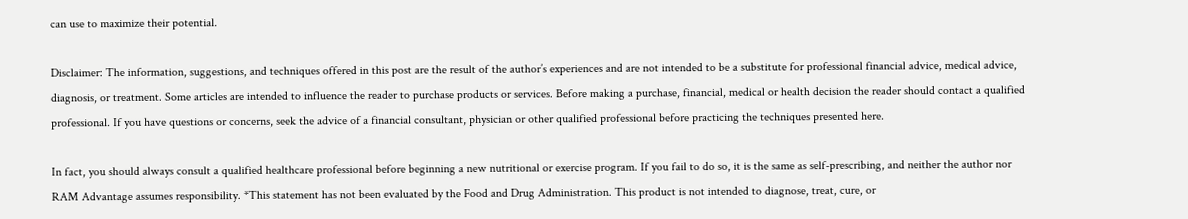can use to maximize their potential.

Disclaimer: The information, suggestions, and techniques offered in this post are the result of the author’s experiences and are not intended to be a substitute for professional financial advice, medical advice, diagnosis, or treatment. Some articles are intended to influence the reader to purchase products or services. Before making a purchase, financial, medical or health decision the reader should contact a qualified professional. If you have questions or concerns, seek the advice of a financial consultant, physician or other qualified professional before practicing the techniques presented here.

In fact, you should always consult a qualified healthcare professional before beginning a new nutritional or exercise program. If you fail to do so, it is the same as self-prescribing, and neither the author nor RAM Advantage assumes responsibility. *This statement has not been evaluated by the Food and Drug Administration. This product is not intended to diagnose, treat, cure, or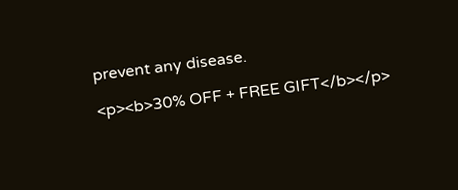prevent any disease.

<p><b>30% OFF + FREE GIFT</b></p>